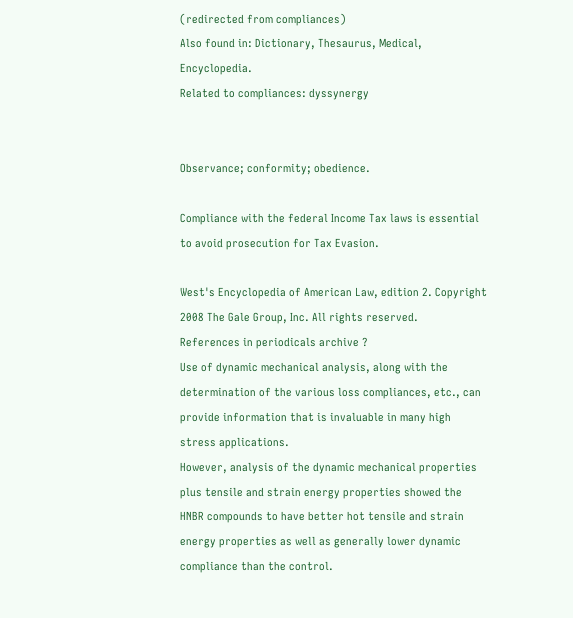(redirected from compliances)
Also found in: Dictionary, Thesaurus, Medical, Encyclopedia.
Related to compliances: dyssynergy


Observance; conformity; obedience.

Compliance with the federal Income Tax laws is essential to avoid prosecution for Tax Evasion.

West's Encyclopedia of American Law, edition 2. Copyright 2008 The Gale Group, Inc. All rights reserved.
References in periodicals archive ?
Use of dynamic mechanical analysis, along with the determination of the various loss compliances, etc., can provide information that is invaluable in many high stress applications.
However, analysis of the dynamic mechanical properties plus tensile and strain energy properties showed the HNBR compounds to have better hot tensile and strain energy properties as well as generally lower dynamic compliance than the control.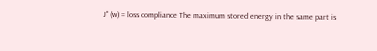J" (w) = loss compliance The maximum stored energy in the same part is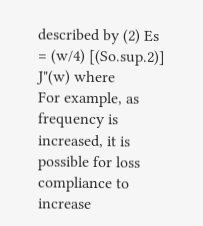described by (2) Es = (w/4) [(So.sup.2)] J"(w) where
For example, as frequency is increased, it is possible for loss compliance to increase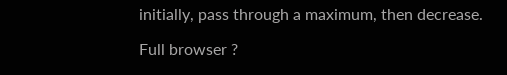initially, pass through a maximum, then decrease.

Full browser ?